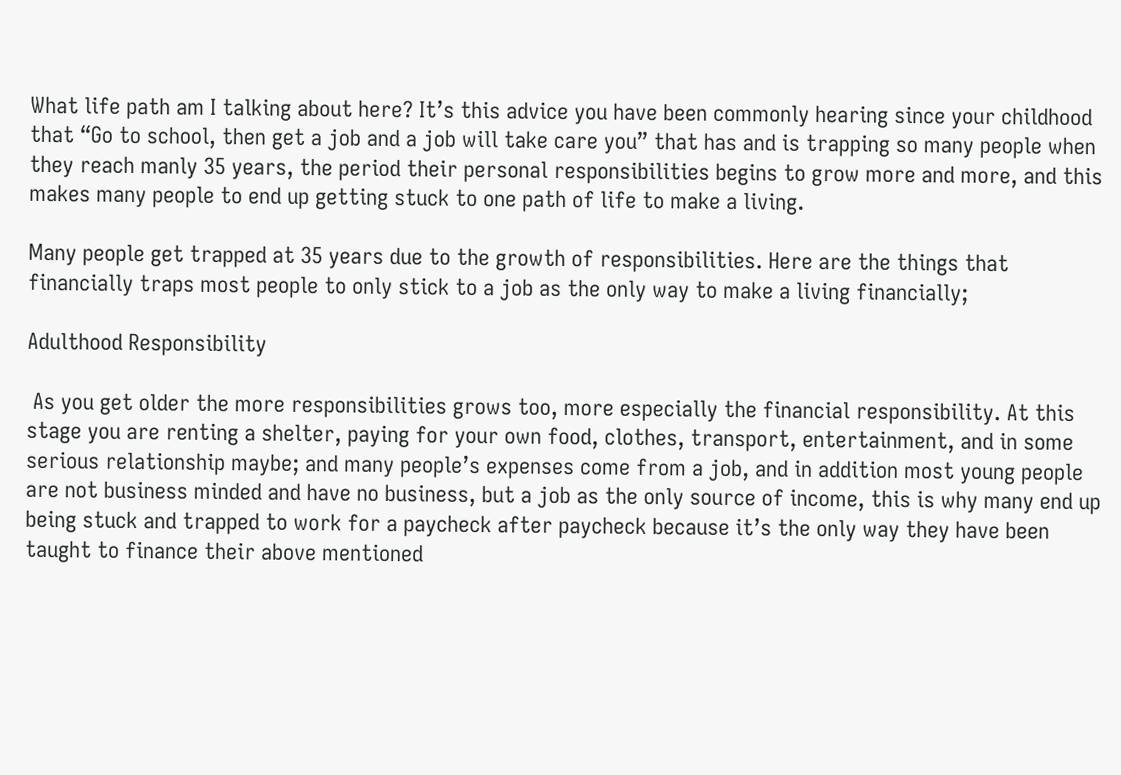What life path am I talking about here? It’s this advice you have been commonly hearing since your childhood that “Go to school, then get a job and a job will take care you” that has and is trapping so many people when they reach manly 35 years, the period their personal responsibilities begins to grow more and more, and this makes many people to end up getting stuck to one path of life to make a living.

Many people get trapped at 35 years due to the growth of responsibilities. Here are the things that financially traps most people to only stick to a job as the only way to make a living financially;

Adulthood Responsibility

 As you get older the more responsibilities grows too, more especially the financial responsibility. At this stage you are renting a shelter, paying for your own food, clothes, transport, entertainment, and in some serious relationship maybe; and many people’s expenses come from a job, and in addition most young people are not business minded and have no business, but a job as the only source of income, this is why many end up being stuck and trapped to work for a paycheck after paycheck because it’s the only way they have been taught to finance their above mentioned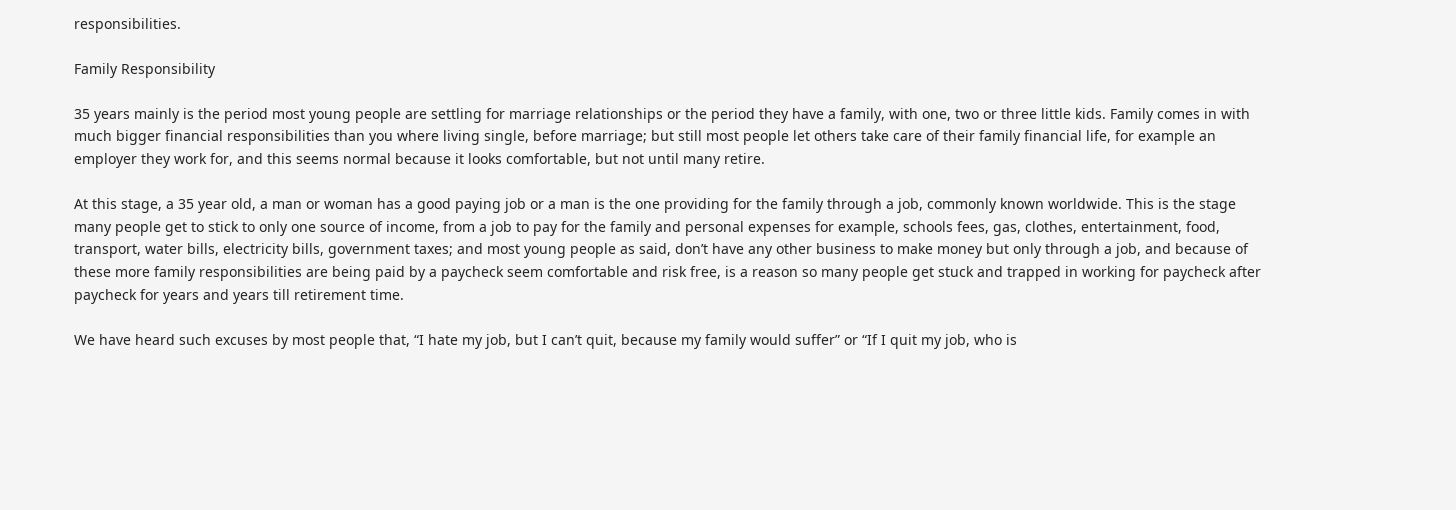responsibilities.

Family Responsibility

35 years mainly is the period most young people are settling for marriage relationships or the period they have a family, with one, two or three little kids. Family comes in with much bigger financial responsibilities than you where living single, before marriage; but still most people let others take care of their family financial life, for example an employer they work for, and this seems normal because it looks comfortable, but not until many retire.

At this stage, a 35 year old, a man or woman has a good paying job or a man is the one providing for the family through a job, commonly known worldwide. This is the stage many people get to stick to only one source of income, from a job to pay for the family and personal expenses for example, schools fees, gas, clothes, entertainment, food, transport, water bills, electricity bills, government taxes; and most young people as said, don’t have any other business to make money but only through a job, and because of these more family responsibilities are being paid by a paycheck seem comfortable and risk free, is a reason so many people get stuck and trapped in working for paycheck after paycheck for years and years till retirement time.

We have heard such excuses by most people that, “I hate my job, but I can’t quit, because my family would suffer” or “If I quit my job, who is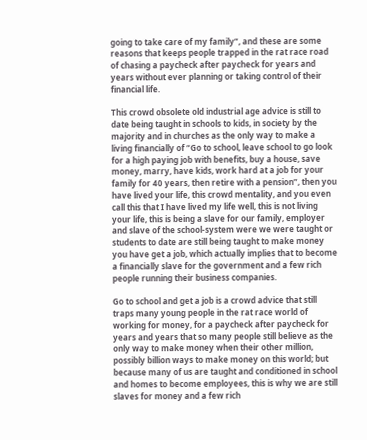going to take care of my family”, and these are some reasons that keeps people trapped in the rat race road of chasing a paycheck after paycheck for years and years without ever planning or taking control of their financial life.

This crowd obsolete old industrial age advice is still to date being taught in schools to kids, in society by the majority and in churches as the only way to make a living financially of “Go to school, leave school to go look for a high paying job with benefits, buy a house, save money, marry, have kids, work hard at a job for your family for 40 years, then retire with a pension”, then you have lived your life, this crowd mentality, and you even call this that I have lived my life well, this is not living your life, this is being a slave for our family, employer and slave of the school-system were we were taught or students to date are still being taught to make money you have get a job, which actually implies that to become a financially slave for the government and a few rich people running their business companies.

Go to school and get a job is a crowd advice that still traps many young people in the rat race world of working for money, for a paycheck after paycheck for years and years that so many people still believe as the only way to make money when their other million, possibly billion ways to make money on this world; but because many of us are taught and conditioned in school and homes to become employees, this is why we are still slaves for money and a few rich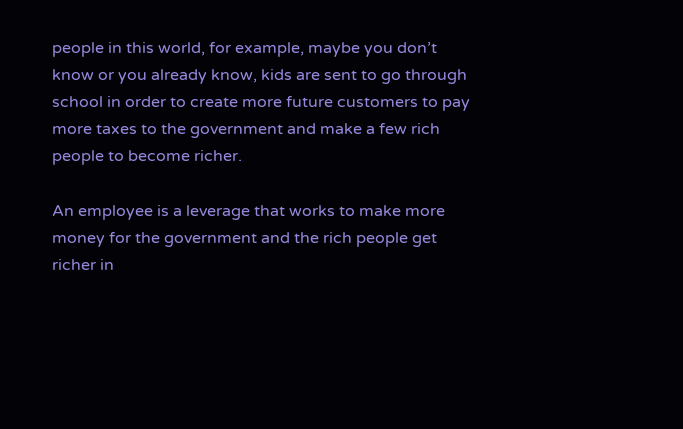people in this world, for example, maybe you don’t know or you already know, kids are sent to go through school in order to create more future customers to pay more taxes to the government and make a few rich people to become richer.

An employee is a leverage that works to make more money for the government and the rich people get richer in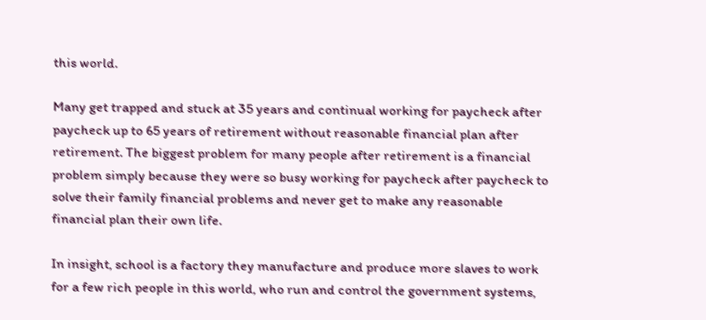this world.

Many get trapped and stuck at 35 years and continual working for paycheck after paycheck up to 65 years of retirement without reasonable financial plan after retirement. The biggest problem for many people after retirement is a financial problem simply because they were so busy working for paycheck after paycheck to solve their family financial problems and never get to make any reasonable financial plan their own life.

In insight, school is a factory they manufacture and produce more slaves to work for a few rich people in this world, who run and control the government systems,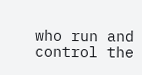who run and control the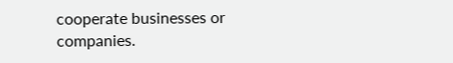cooperate businesses or companies.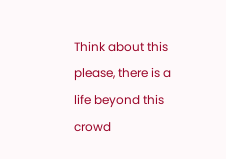Think about this please, there is a life beyond this crowd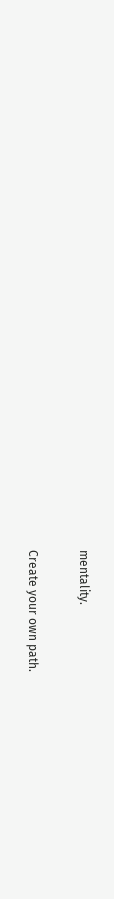mentality.

Create your own path.